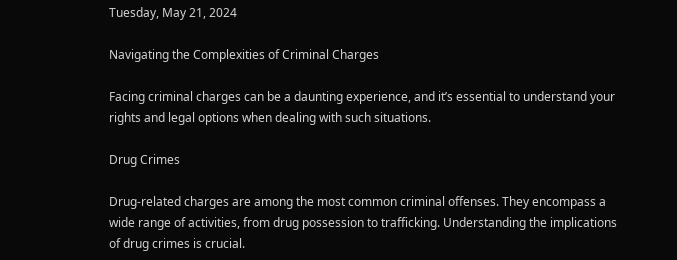Tuesday, May 21, 2024

Navigating the Complexities of Criminal Charges

Facing criminal charges can be a daunting experience, and it’s essential to understand your rights and legal options when dealing with such situations.

Drug Crimes

Drug-related charges are among the most common criminal offenses. They encompass a wide range of activities, from drug possession to trafficking. Understanding the implications of drug crimes is crucial.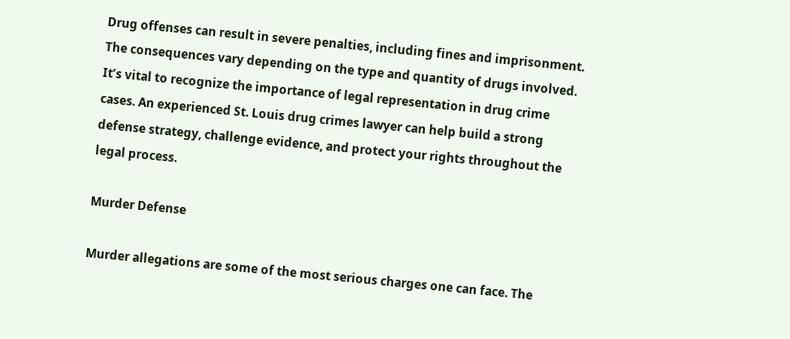Drug offenses can result in severe penalties, including fines and imprisonment. The consequences vary depending on the type and quantity of drugs involved. It’s vital to recognize the importance of legal representation in drug crime cases. An experienced St. Louis drug crimes lawyer can help build a strong defense strategy, challenge evidence, and protect your rights throughout the legal process.

Murder Defense

Murder allegations are some of the most serious charges one can face. The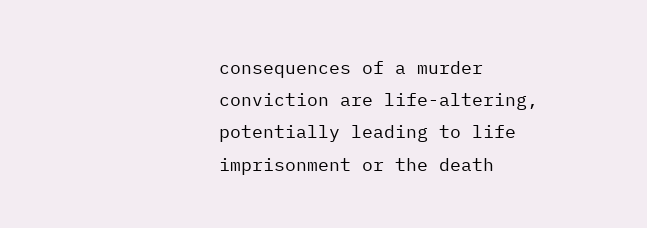consequences of a murder conviction are life-altering, potentially leading to life imprisonment or the death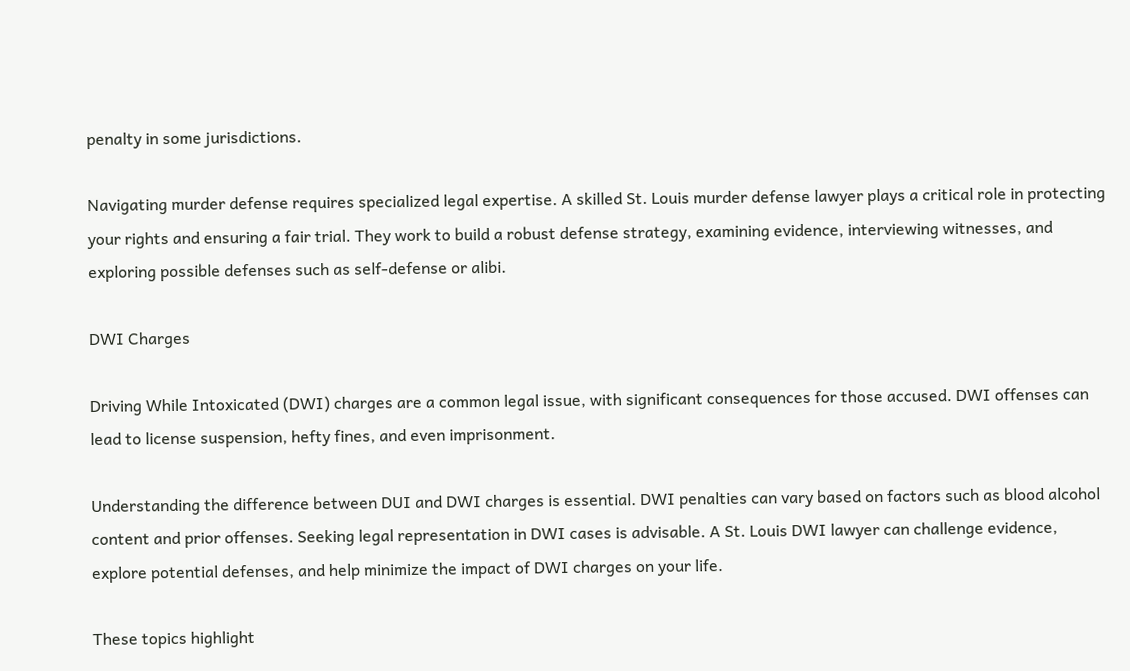penalty in some jurisdictions.

Navigating murder defense requires specialized legal expertise. A skilled St. Louis murder defense lawyer plays a critical role in protecting your rights and ensuring a fair trial. They work to build a robust defense strategy, examining evidence, interviewing witnesses, and exploring possible defenses such as self-defense or alibi.

DWI Charges

Driving While Intoxicated (DWI) charges are a common legal issue, with significant consequences for those accused. DWI offenses can lead to license suspension, hefty fines, and even imprisonment.

Understanding the difference between DUI and DWI charges is essential. DWI penalties can vary based on factors such as blood alcohol content and prior offenses. Seeking legal representation in DWI cases is advisable. A St. Louis DWI lawyer can challenge evidence, explore potential defenses, and help minimize the impact of DWI charges on your life.

These topics highlight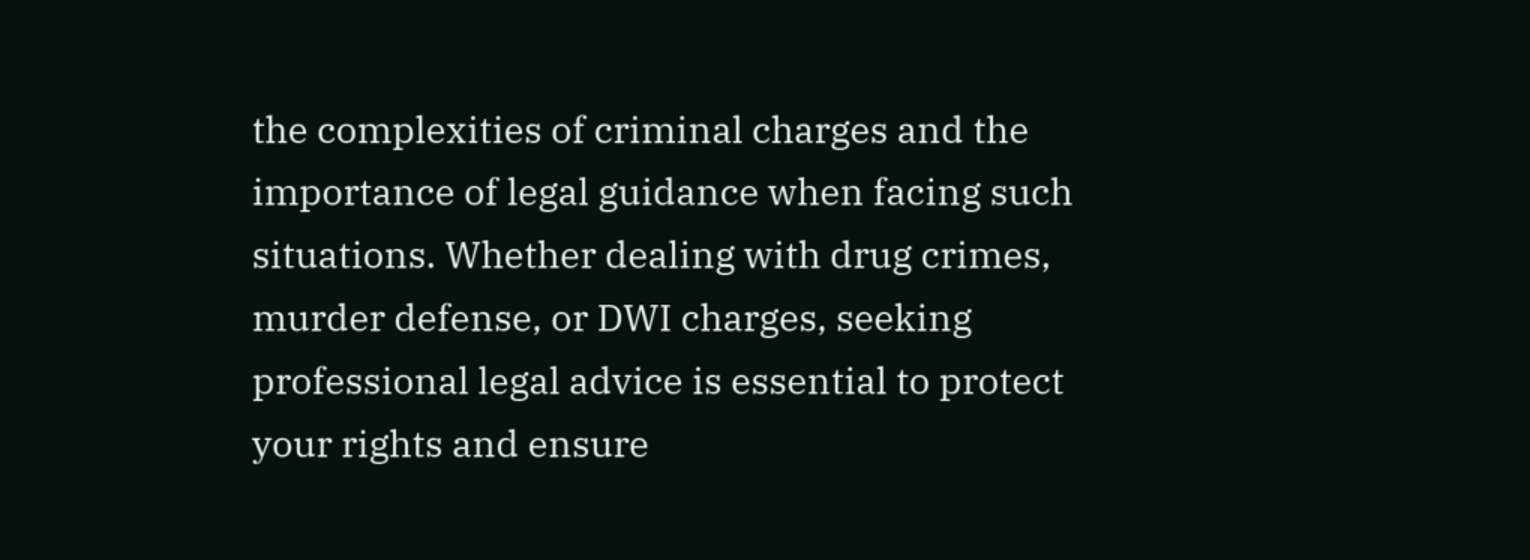the complexities of criminal charges and the importance of legal guidance when facing such situations. Whether dealing with drug crimes, murder defense, or DWI charges, seeking professional legal advice is essential to protect your rights and ensure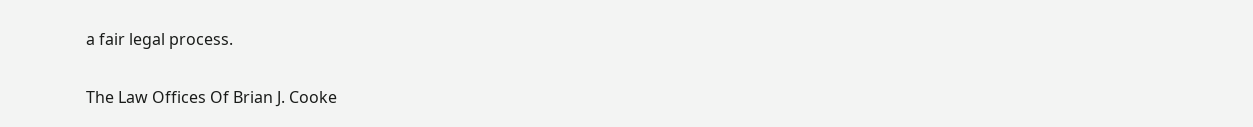a fair legal process.

The Law Offices Of Brian J. Cooke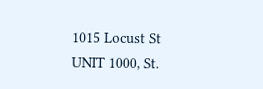1015 Locust St UNIT 1000, St.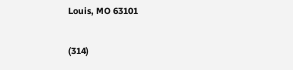Louis, MO 63101

(314)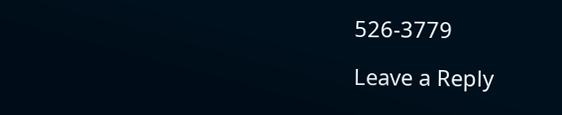526-3779

Leave a Reply